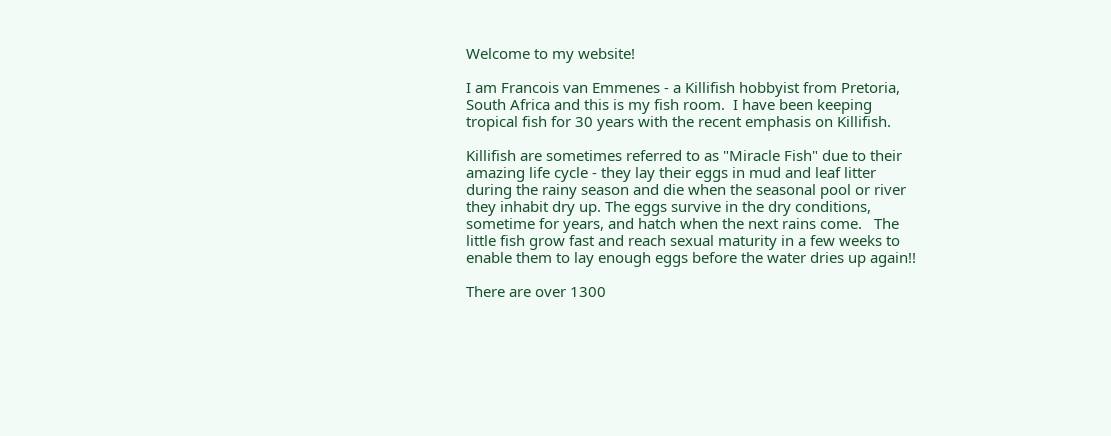Welcome to my website!

I am Francois van Emmenes - a Killifish hobbyist from Pretoria, South Africa and this is my fish room.  I have been keeping tropical fish for 30 years with the recent emphasis on Killifish.

Killifish are sometimes referred to as "Miracle Fish" due to their amazing life cycle - they lay their eggs in mud and leaf litter during the rainy season and die when the seasonal pool or river they inhabit dry up. The eggs survive in the dry conditions, sometime for years, and hatch when the next rains come.   The little fish grow fast and reach sexual maturity in a few weeks to enable them to lay enough eggs before the water dries up again!!

There are over 1300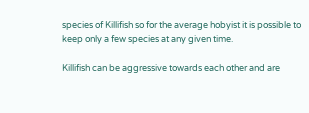species of Killifish so for the average hobyist it is possible to keep only a few species at any given time.

Killifish can be aggressive towards each other and are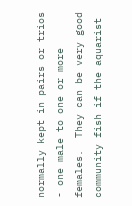normally kept in pairs or trios - one male to one or more females.  They can be very good community fish if the aquarist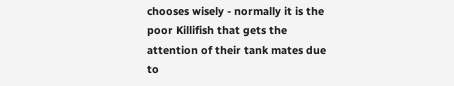chooses wisely - normally it is the poor Killifish that gets the attention of their tank mates due to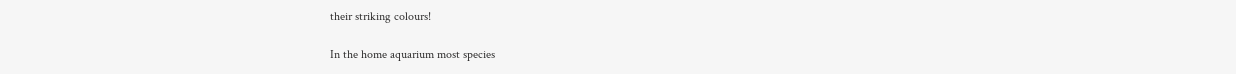their striking colours!

In the home aquarium most species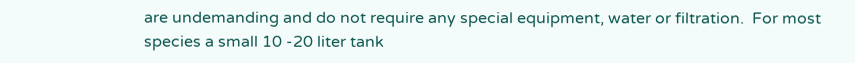are undemanding and do not require any special equipment, water or filtration.  For most species a small 10 -20 liter tank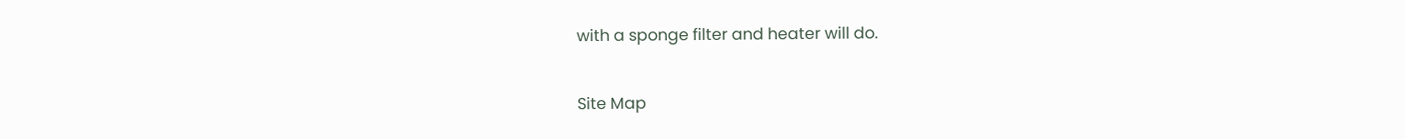with a sponge filter and heater will do.

Site Map